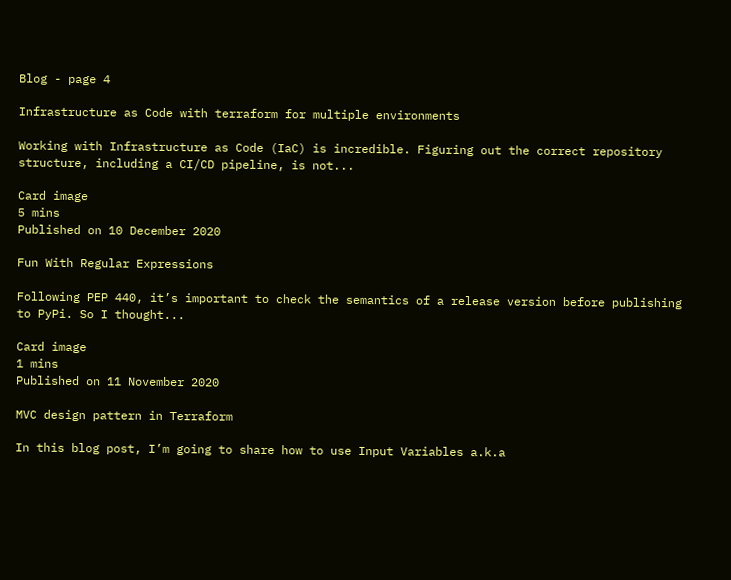Blog - page 4

Infrastructure as Code with terraform for multiple environments

Working with Infrastructure as Code (IaC) is incredible. Figuring out the correct repository structure, including a CI/CD pipeline, is not...

Card image
5 mins
Published on 10 December 2020

Fun With Regular Expressions

Following PEP 440, it’s important to check the semantics of a release version before publishing to PyPi. So I thought...

Card image
1 mins
Published on 11 November 2020

MVC design pattern in Terraform

In this blog post, I’m going to share how to use Input Variables a.k.a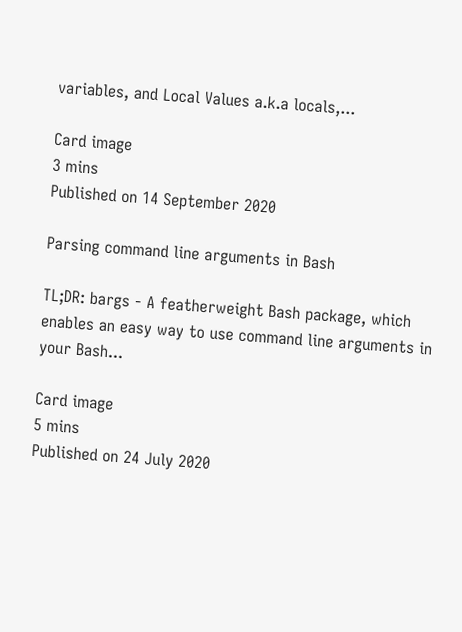variables, and Local Values a.k.a locals,...

Card image
3 mins
Published on 14 September 2020

Parsing command line arguments in Bash

TL;DR: bargs - A featherweight Bash package, which enables an easy way to use command line arguments in your Bash...

Card image
5 mins
Published on 24 July 2020